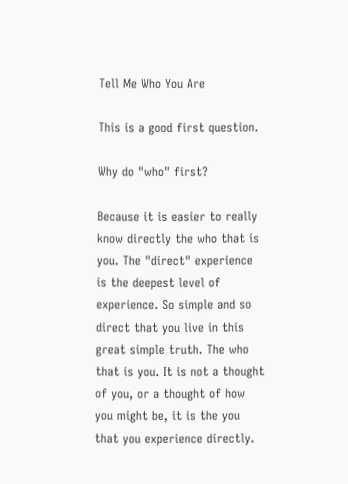Tell Me Who You Are

This is a good first question.

Why do "who" first?

Because it is easier to really know directly the who that is you. The "direct" experience is the deepest level of experience. So simple and so direct that you live in this great simple truth. The who that is you. It is not a thought of you, or a thought of how you might be, it is the you that you experience directly.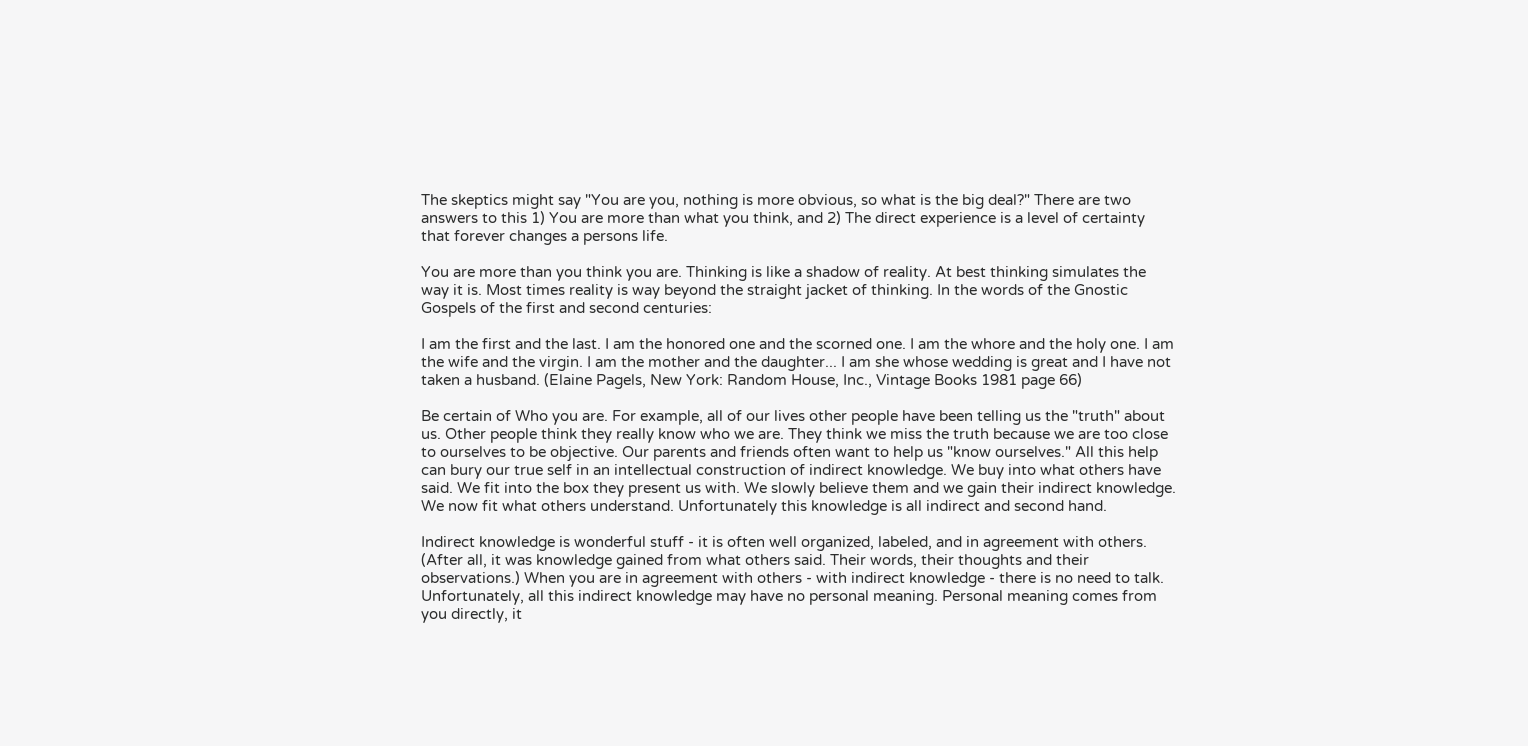The skeptics might say "You are you, nothing is more obvious, so what is the big deal?" There are two answers to this 1) You are more than what you think, and 2) The direct experience is a level of certainty that forever changes a persons life.

You are more than you think you are. Thinking is like a shadow of reality. At best thinking simulates the way it is. Most times reality is way beyond the straight jacket of thinking. In the words of the Gnostic Gospels of the first and second centuries:

I am the first and the last. I am the honored one and the scorned one. I am the whore and the holy one. I am the wife and the virgin. I am the mother and the daughter... I am she whose wedding is great and I have not taken a husband. (Elaine Pagels, New York: Random House, Inc., Vintage Books 1981 page 66)

Be certain of Who you are. For example, all of our lives other people have been telling us the "truth" about us. Other people think they really know who we are. They think we miss the truth because we are too close to ourselves to be objective. Our parents and friends often want to help us "know ourselves." All this help can bury our true self in an intellectual construction of indirect knowledge. We buy into what others have said. We fit into the box they present us with. We slowly believe them and we gain their indirect knowledge. We now fit what others understand. Unfortunately this knowledge is all indirect and second hand.

Indirect knowledge is wonderful stuff - it is often well organized, labeled, and in agreement with others. (After all, it was knowledge gained from what others said. Their words, their thoughts and their observations.) When you are in agreement with others - with indirect knowledge - there is no need to talk. Unfortunately, all this indirect knowledge may have no personal meaning. Personal meaning comes from you directly, it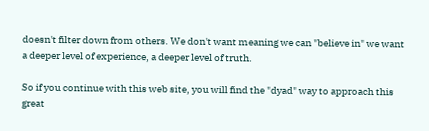doesn't filter down from others. We don't want meaning we can "believe in" we want a deeper level of experience, a deeper level of truth.

So if you continue with this web site, you will find the "dyad" way to approach this great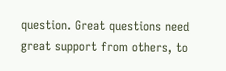question. Great questions need great support from others, to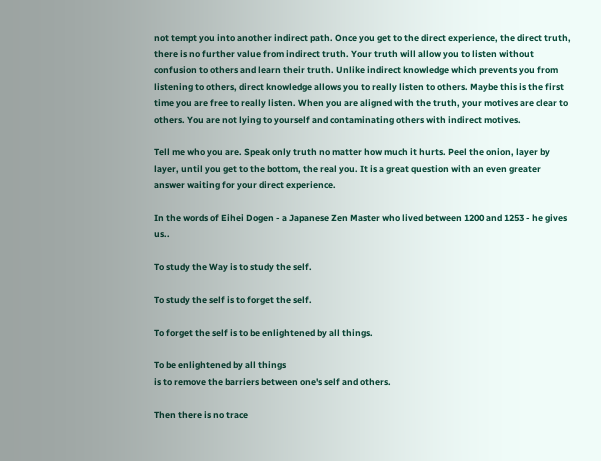not tempt you into another indirect path. Once you get to the direct experience, the direct truth, there is no further value from indirect truth. Your truth will allow you to listen without confusion to others and learn their truth. Unlike indirect knowledge which prevents you from listening to others, direct knowledge allows you to really listen to others. Maybe this is the first time you are free to really listen. When you are aligned with the truth, your motives are clear to others. You are not lying to yourself and contaminating others with indirect motives.

Tell me who you are. Speak only truth no matter how much it hurts. Peel the onion, layer by layer, until you get to the bottom, the real you. It is a great question with an even greater answer waiting for your direct experience.

In the words of Eihei Dogen - a Japanese Zen Master who lived between 1200 and 1253 - he gives us..

To study the Way is to study the self.

To study the self is to forget the self.

To forget the self is to be enlightened by all things.

To be enlightened by all things
is to remove the barriers between one's self and others.

Then there is no trace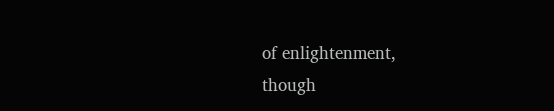of enlightenment,
though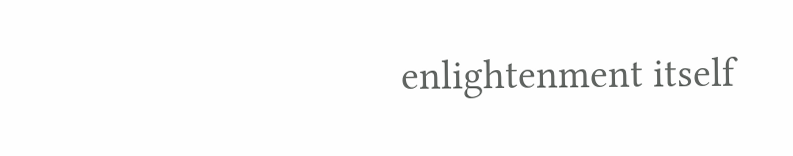enlightenment itself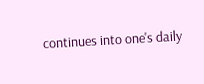continues into one's daily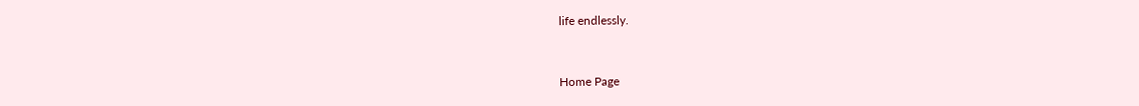life endlessly.


Home Page